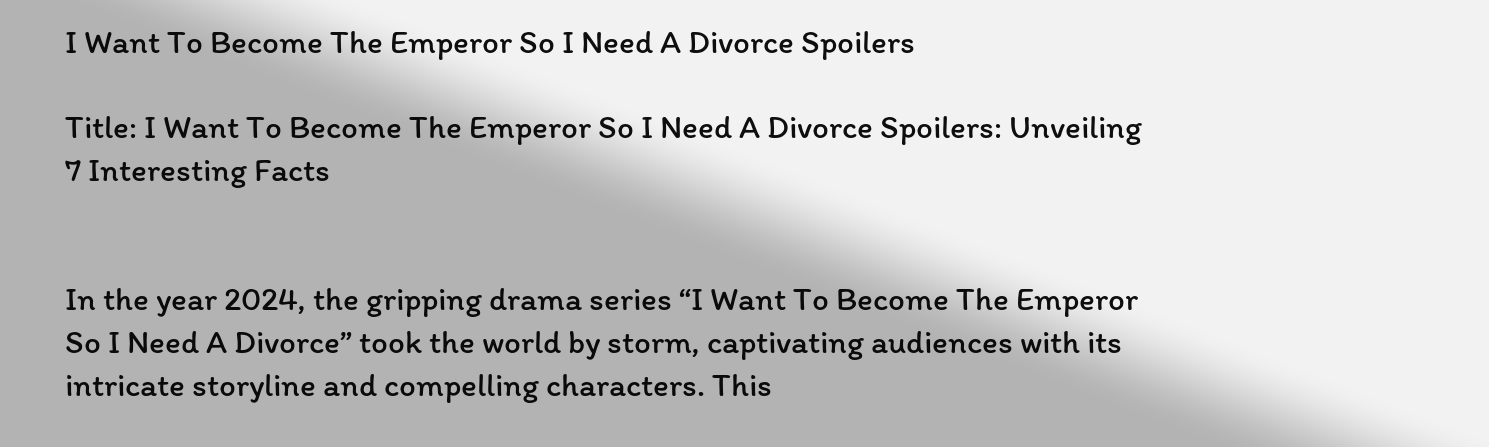I Want To Become The Emperor So I Need A Divorce Spoilers

Title: I Want To Become The Emperor So I Need A Divorce Spoilers: Unveiling 7 Interesting Facts


In the year 2024, the gripping drama series “I Want To Become The Emperor So I Need A Divorce” took the world by storm, captivating audiences with its intricate storyline and compelling characters. This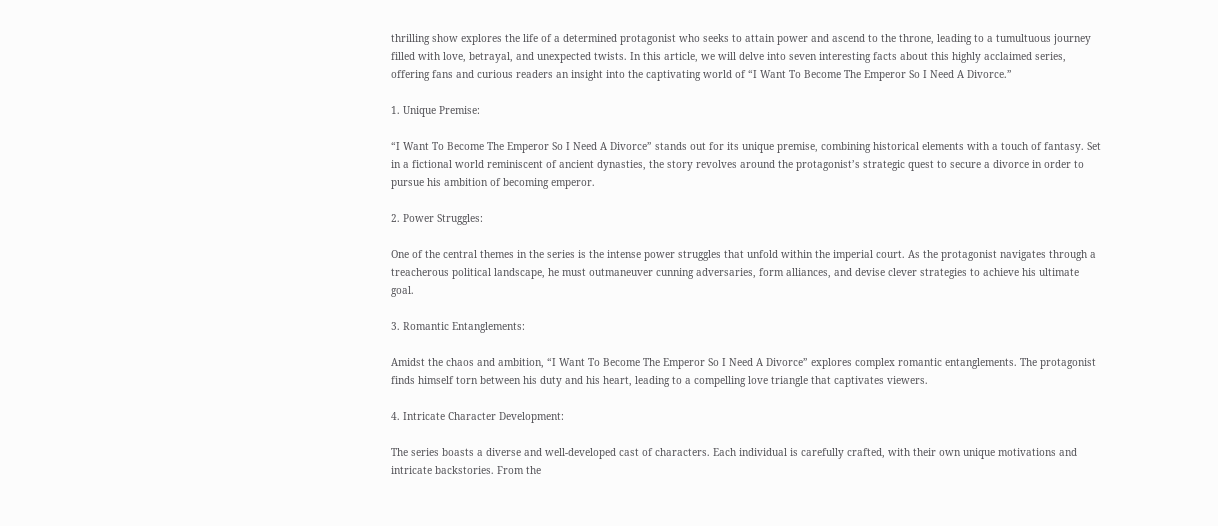thrilling show explores the life of a determined protagonist who seeks to attain power and ascend to the throne, leading to a tumultuous journey filled with love, betrayal, and unexpected twists. In this article, we will delve into seven interesting facts about this highly acclaimed series, offering fans and curious readers an insight into the captivating world of “I Want To Become The Emperor So I Need A Divorce.”

1. Unique Premise:

“I Want To Become The Emperor So I Need A Divorce” stands out for its unique premise, combining historical elements with a touch of fantasy. Set in a fictional world reminiscent of ancient dynasties, the story revolves around the protagonist’s strategic quest to secure a divorce in order to pursue his ambition of becoming emperor.

2. Power Struggles:

One of the central themes in the series is the intense power struggles that unfold within the imperial court. As the protagonist navigates through a treacherous political landscape, he must outmaneuver cunning adversaries, form alliances, and devise clever strategies to achieve his ultimate goal.

3. Romantic Entanglements:

Amidst the chaos and ambition, “I Want To Become The Emperor So I Need A Divorce” explores complex romantic entanglements. The protagonist finds himself torn between his duty and his heart, leading to a compelling love triangle that captivates viewers.

4. Intricate Character Development:

The series boasts a diverse and well-developed cast of characters. Each individual is carefully crafted, with their own unique motivations and intricate backstories. From the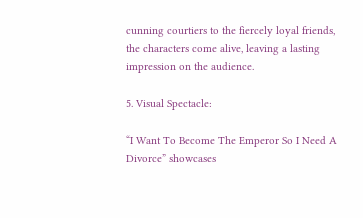cunning courtiers to the fiercely loyal friends, the characters come alive, leaving a lasting impression on the audience.

5. Visual Spectacle:

“I Want To Become The Emperor So I Need A Divorce” showcases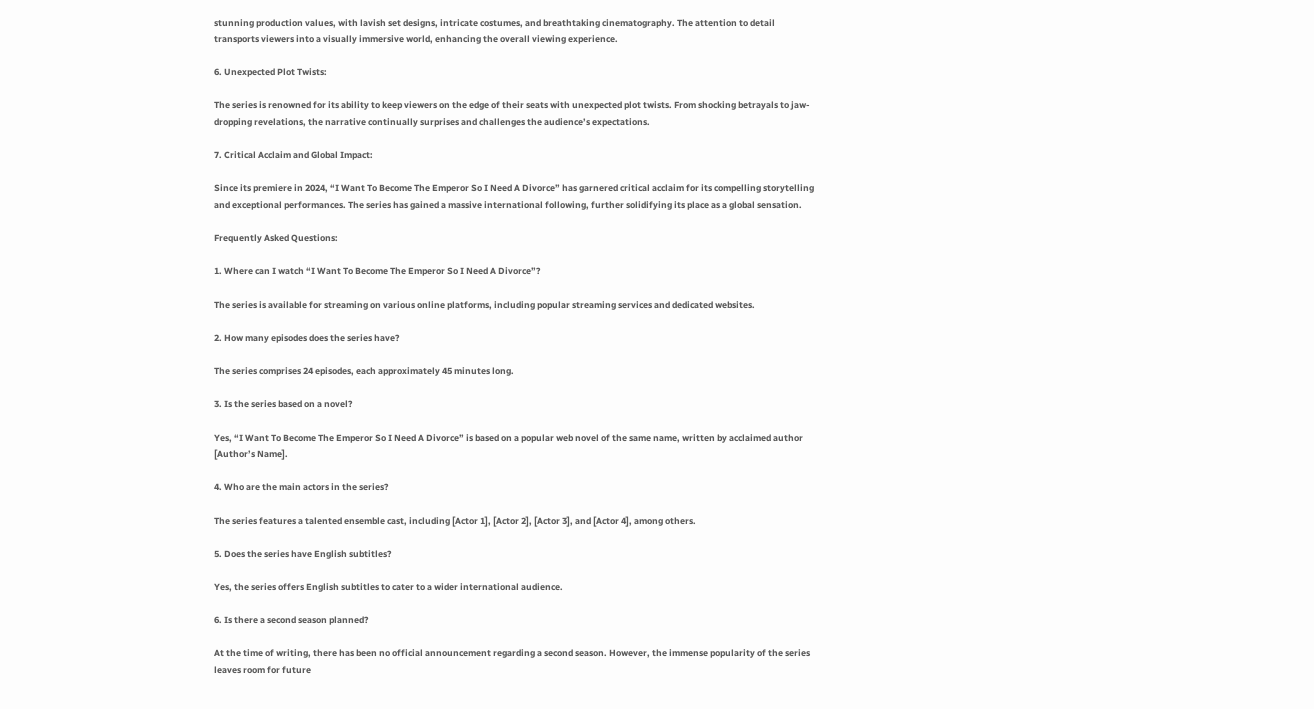stunning production values, with lavish set designs, intricate costumes, and breathtaking cinematography. The attention to detail transports viewers into a visually immersive world, enhancing the overall viewing experience.

6. Unexpected Plot Twists:

The series is renowned for its ability to keep viewers on the edge of their seats with unexpected plot twists. From shocking betrayals to jaw-dropping revelations, the narrative continually surprises and challenges the audience’s expectations.

7. Critical Acclaim and Global Impact:

Since its premiere in 2024, “I Want To Become The Emperor So I Need A Divorce” has garnered critical acclaim for its compelling storytelling and exceptional performances. The series has gained a massive international following, further solidifying its place as a global sensation.

Frequently Asked Questions:

1. Where can I watch “I Want To Become The Emperor So I Need A Divorce”?

The series is available for streaming on various online platforms, including popular streaming services and dedicated websites.

2. How many episodes does the series have?

The series comprises 24 episodes, each approximately 45 minutes long.

3. Is the series based on a novel?

Yes, “I Want To Become The Emperor So I Need A Divorce” is based on a popular web novel of the same name, written by acclaimed author [Author’s Name].

4. Who are the main actors in the series?

The series features a talented ensemble cast, including [Actor 1], [Actor 2], [Actor 3], and [Actor 4], among others.

5. Does the series have English subtitles?

Yes, the series offers English subtitles to cater to a wider international audience.

6. Is there a second season planned?

At the time of writing, there has been no official announcement regarding a second season. However, the immense popularity of the series leaves room for future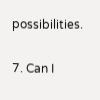possibilities.

7. Can I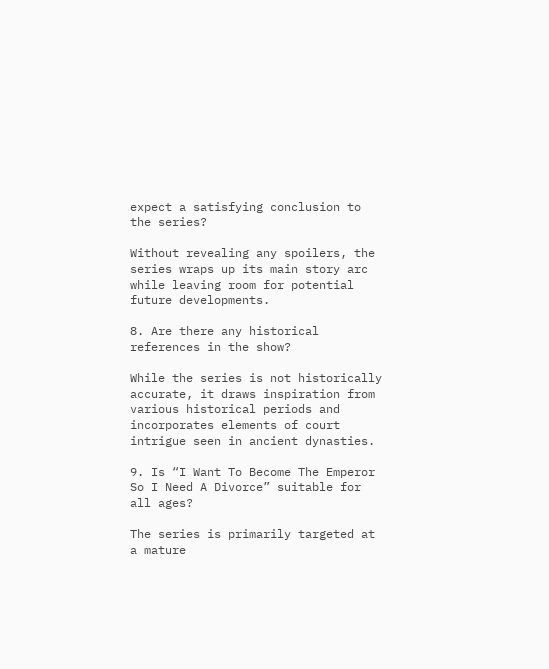expect a satisfying conclusion to the series?

Without revealing any spoilers, the series wraps up its main story arc while leaving room for potential future developments.

8. Are there any historical references in the show?

While the series is not historically accurate, it draws inspiration from various historical periods and incorporates elements of court intrigue seen in ancient dynasties.

9. Is “I Want To Become The Emperor So I Need A Divorce” suitable for all ages?

The series is primarily targeted at a mature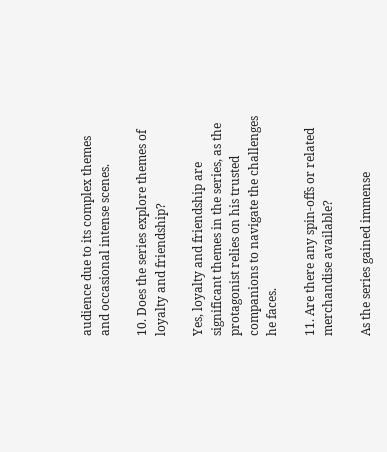audience due to its complex themes and occasional intense scenes.

10. Does the series explore themes of loyalty and friendship?

Yes, loyalty and friendship are significant themes in the series, as the protagonist relies on his trusted companions to navigate the challenges he faces.

11. Are there any spin-offs or related merchandise available?

As the series gained immense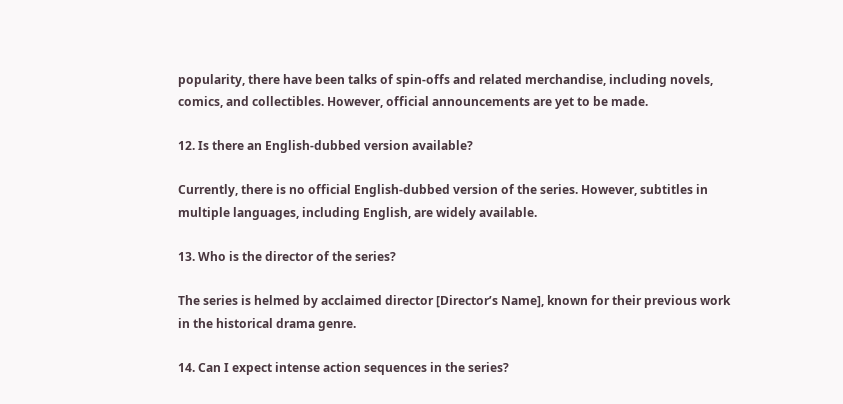popularity, there have been talks of spin-offs and related merchandise, including novels, comics, and collectibles. However, official announcements are yet to be made.

12. Is there an English-dubbed version available?

Currently, there is no official English-dubbed version of the series. However, subtitles in multiple languages, including English, are widely available.

13. Who is the director of the series?

The series is helmed by acclaimed director [Director’s Name], known for their previous work in the historical drama genre.

14. Can I expect intense action sequences in the series?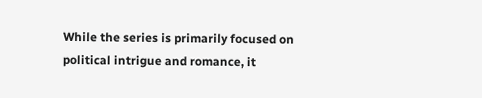While the series is primarily focused on political intrigue and romance, it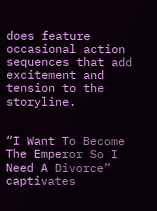does feature occasional action sequences that add excitement and tension to the storyline.


“I Want To Become The Emperor So I Need A Divorce” captivates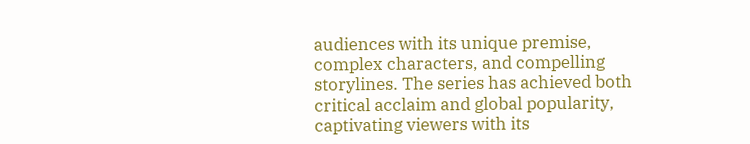audiences with its unique premise, complex characters, and compelling storylines. The series has achieved both critical acclaim and global popularity, captivating viewers with its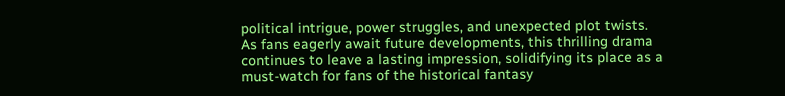political intrigue, power struggles, and unexpected plot twists. As fans eagerly await future developments, this thrilling drama continues to leave a lasting impression, solidifying its place as a must-watch for fans of the historical fantasy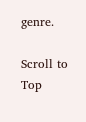genre.

Scroll to Top